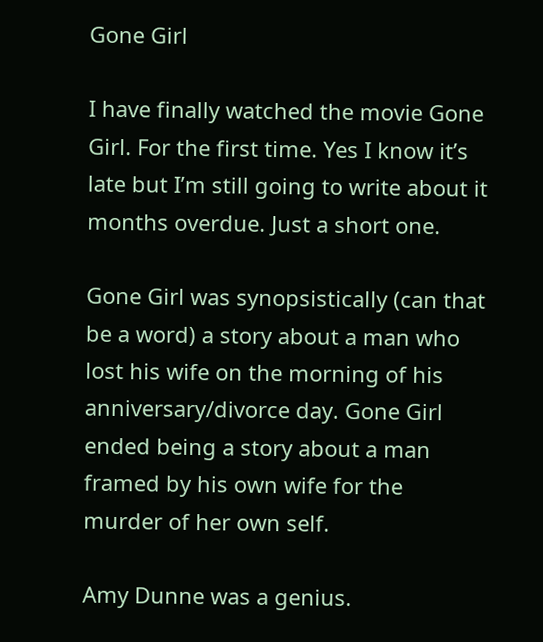Gone Girl

I have finally watched the movie Gone Girl. For the first time. Yes I know it’s late but I’m still going to write about it months overdue. Just a short one.

Gone Girl was synopsistically (can that be a word) a story about a man who lost his wife on the morning of his anniversary/divorce day. Gone Girl ended being a story about a man framed by his own wife for the murder of her own self.

Amy Dunne was a genius.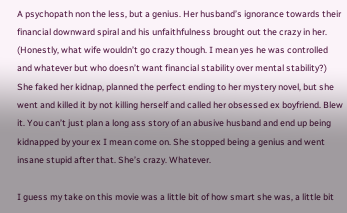A psychopath non the less, but a genius. Her husband’s ignorance towards their financial downward spiral and his unfaithfulness brought out the crazy in her. (Honestly, what wife wouldn’t go crazy though. I mean yes he was controlled and whatever but who doesn’t want financial stability over mental stability?) She faked her kidnap, planned the perfect ending to her mystery novel, but she went and killed it by not killing herself and called her obsessed ex boyfriend. Blew it. You can’t just plan a long ass story of an abusive husband and end up being kidnapped by your ex I mean come on. She stopped being a genius and went insane stupid after that. She’s crazy. Whatever.

I guess my take on this movie was a little bit of how smart she was, a little bit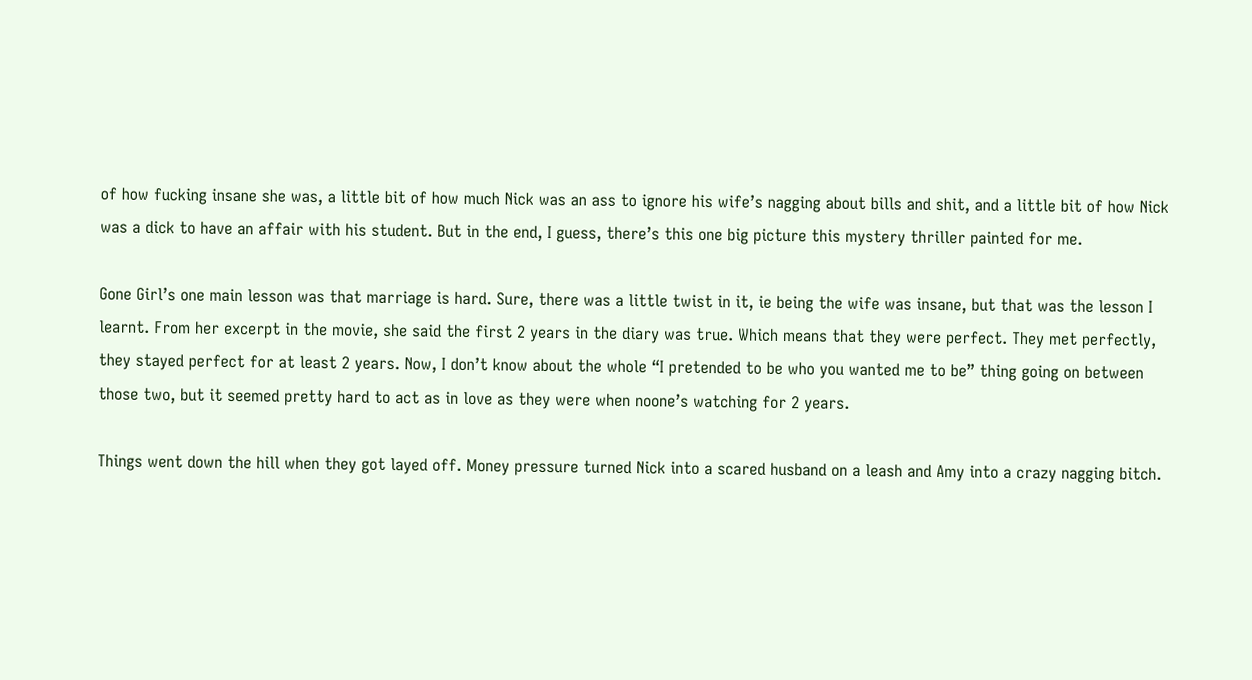of how fucking insane she was, a little bit of how much Nick was an ass to ignore his wife’s nagging about bills and shit, and a little bit of how Nick was a dick to have an affair with his student. But in the end, I guess, there’s this one big picture this mystery thriller painted for me.

Gone Girl’s one main lesson was that marriage is hard. Sure, there was a little twist in it, ie being the wife was insane, but that was the lesson I learnt. From her excerpt in the movie, she said the first 2 years in the diary was true. Which means that they were perfect. They met perfectly, they stayed perfect for at least 2 years. Now, I don’t know about the whole “I pretended to be who you wanted me to be” thing going on between those two, but it seemed pretty hard to act as in love as they were when noone’s watching for 2 years.

Things went down the hill when they got layed off. Money pressure turned Nick into a scared husband on a leash and Amy into a crazy nagging bitch.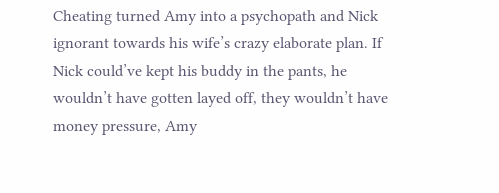Cheating turned Amy into a psychopath and Nick ignorant towards his wife’s crazy elaborate plan. If Nick could’ve kept his buddy in the pants, he wouldn’t have gotten layed off, they wouldn’t have money pressure, Amy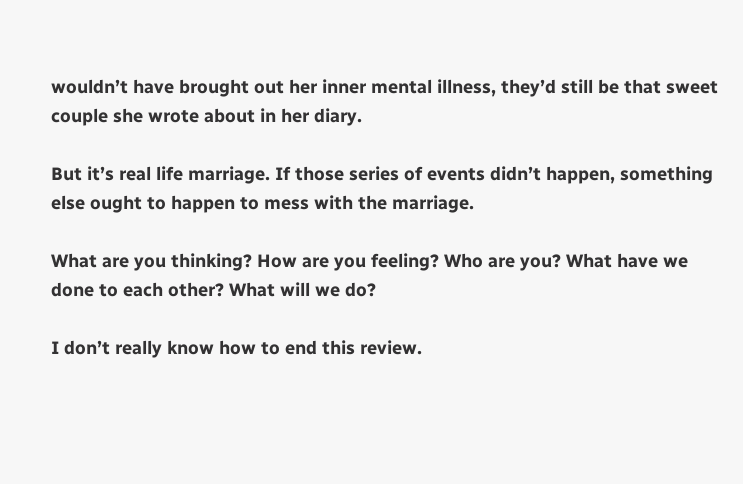wouldn’t have brought out her inner mental illness, they’d still be that sweet couple she wrote about in her diary.

But it’s real life marriage. If those series of events didn’t happen, something else ought to happen to mess with the marriage.

What are you thinking? How are you feeling? Who are you? What have we done to each other? What will we do?

I don’t really know how to end this review.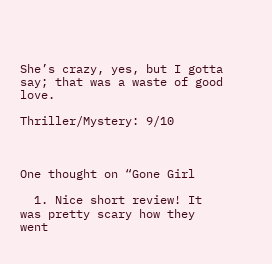She’s crazy, yes, but I gotta say; that was a waste of good love.

Thriller/Mystery: 9/10



One thought on “Gone Girl

  1. Nice short review! It was pretty scary how they went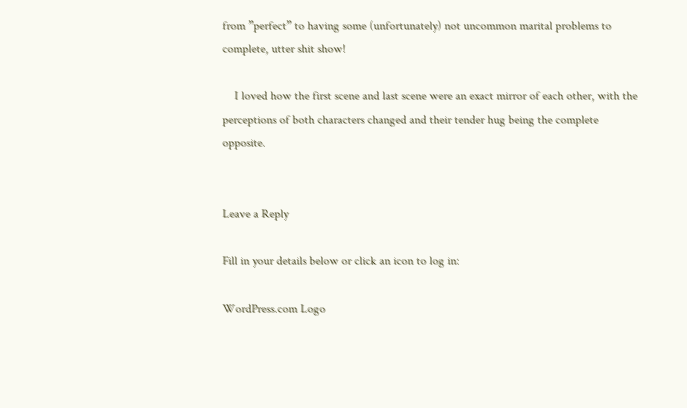from ”perfect” to having some (unfortunately) not uncommon marital problems to complete, utter shit show!

    I loved how the first scene and last scene were an exact mirror of each other, with the perceptions of both characters changed and their tender hug being the complete opposite.


Leave a Reply

Fill in your details below or click an icon to log in:

WordPress.com Logo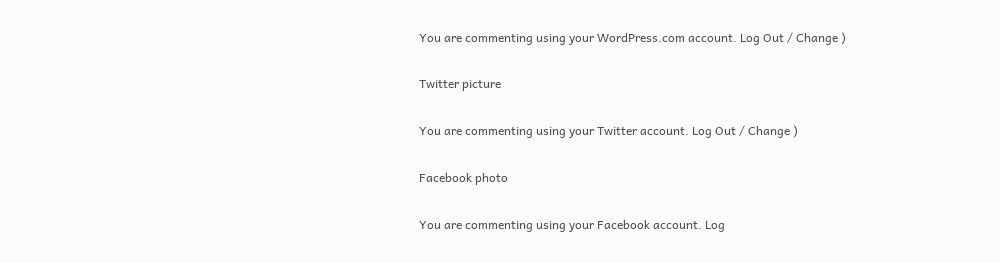You are commenting using your WordPress.com account. Log Out / Change )

Twitter picture

You are commenting using your Twitter account. Log Out / Change )

Facebook photo

You are commenting using your Facebook account. Log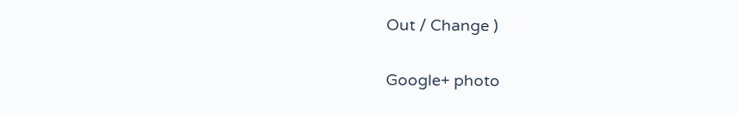Out / Change )

Google+ photo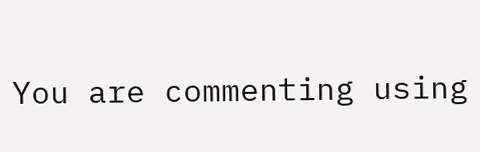You are commenting using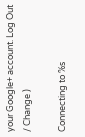your Google+ account. Log Out / Change )

Connecting to %s